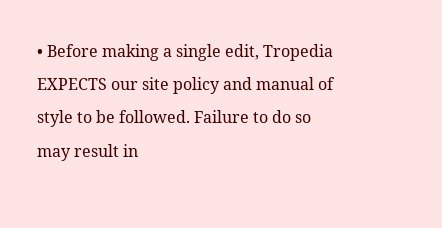• Before making a single edit, Tropedia EXPECTS our site policy and manual of style to be followed. Failure to do so may result in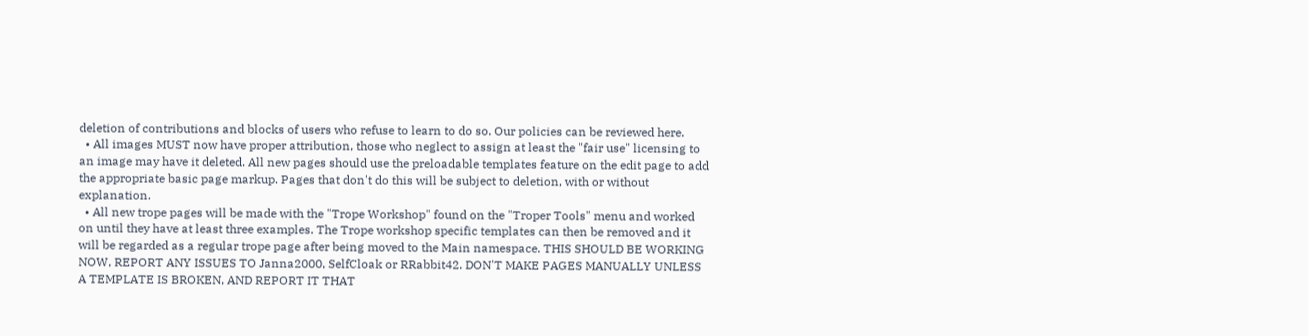deletion of contributions and blocks of users who refuse to learn to do so. Our policies can be reviewed here.
  • All images MUST now have proper attribution, those who neglect to assign at least the "fair use" licensing to an image may have it deleted. All new pages should use the preloadable templates feature on the edit page to add the appropriate basic page markup. Pages that don't do this will be subject to deletion, with or without explanation.
  • All new trope pages will be made with the "Trope Workshop" found on the "Troper Tools" menu and worked on until they have at least three examples. The Trope workshop specific templates can then be removed and it will be regarded as a regular trope page after being moved to the Main namespace. THIS SHOULD BE WORKING NOW, REPORT ANY ISSUES TO Janna2000, SelfCloak or RRabbit42. DON'T MAKE PAGES MANUALLY UNLESS A TEMPLATE IS BROKEN, AND REPORT IT THAT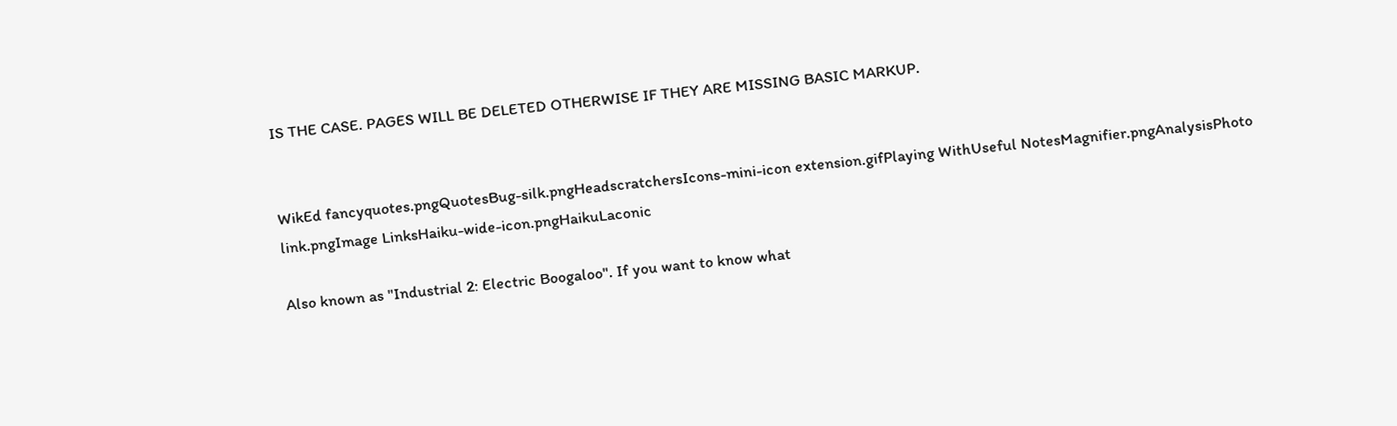IS THE CASE. PAGES WILL BE DELETED OTHERWISE IF THEY ARE MISSING BASIC MARKUP.


WikEd fancyquotes.pngQuotesBug-silk.pngHeadscratchersIcons-mini-icon extension.gifPlaying WithUseful NotesMagnifier.pngAnalysisPhoto link.pngImage LinksHaiku-wide-icon.pngHaikuLaconic

Also known as "Industrial 2: Electric Boogaloo". If you want to know what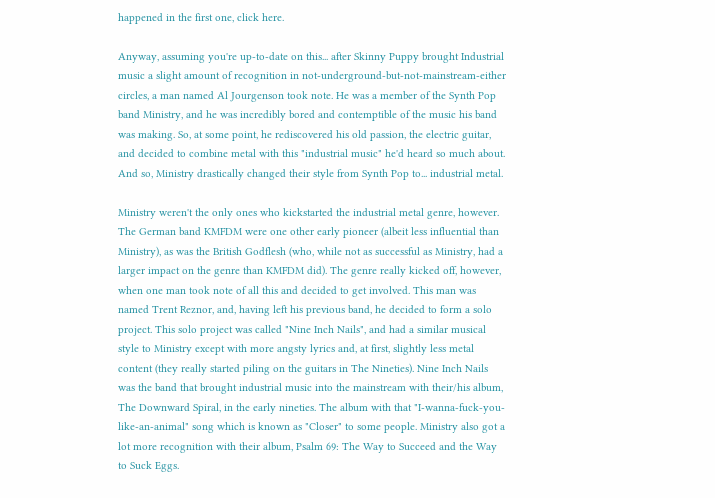happened in the first one, click here.

Anyway, assuming you're up-to-date on this... after Skinny Puppy brought Industrial music a slight amount of recognition in not-underground-but-not-mainstream-either circles, a man named Al Jourgenson took note. He was a member of the Synth Pop band Ministry, and he was incredibly bored and contemptible of the music his band was making. So, at some point, he rediscovered his old passion, the electric guitar, and decided to combine metal with this "industrial music" he'd heard so much about. And so, Ministry drastically changed their style from Synth Pop to... industrial metal.

Ministry weren't the only ones who kickstarted the industrial metal genre, however. The German band KMFDM were one other early pioneer (albeit less influential than Ministry), as was the British Godflesh (who, while not as successful as Ministry, had a larger impact on the genre than KMFDM did). The genre really kicked off, however, when one man took note of all this and decided to get involved. This man was named Trent Reznor, and, having left his previous band, he decided to form a solo project. This solo project was called "Nine Inch Nails", and had a similar musical style to Ministry except with more angsty lyrics and, at first, slightly less metal content (they really started piling on the guitars in The Nineties). Nine Inch Nails was the band that brought industrial music into the mainstream with their/his album, The Downward Spiral, in the early nineties. The album with that "I-wanna-fuck-you-like-an-animal" song which is known as "Closer" to some people. Ministry also got a lot more recognition with their album, Psalm 69: The Way to Succeed and the Way to Suck Eggs.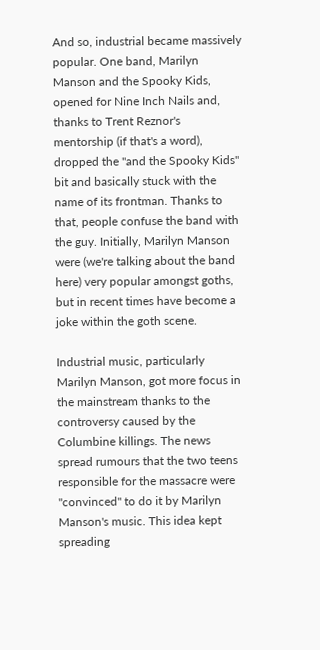And so, industrial became massively popular. One band, Marilyn Manson and the Spooky Kids, opened for Nine Inch Nails and, thanks to Trent Reznor's mentorship (if that's a word), dropped the "and the Spooky Kids" bit and basically stuck with the name of its frontman. Thanks to that, people confuse the band with the guy. Initially, Marilyn Manson were (we're talking about the band here) very popular amongst goths, but in recent times have become a joke within the goth scene.

Industrial music, particularly Marilyn Manson, got more focus in the mainstream thanks to the controversy caused by the Columbine killings. The news spread rumours that the two teens responsible for the massacre were "convinced" to do it by Marilyn Manson's music. This idea kept spreading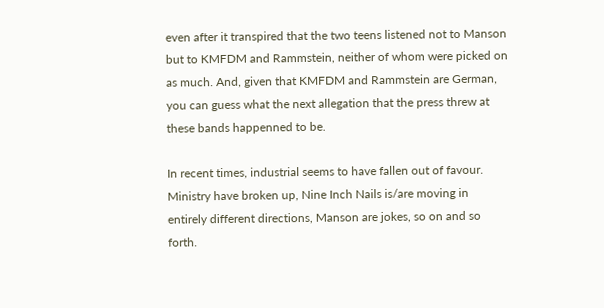even after it transpired that the two teens listened not to Manson but to KMFDM and Rammstein, neither of whom were picked on as much. And, given that KMFDM and Rammstein are German, you can guess what the next allegation that the press threw at these bands happenned to be.

In recent times, industrial seems to have fallen out of favour. Ministry have broken up, Nine Inch Nails is/are moving in entirely different directions, Manson are jokes, so on and so forth.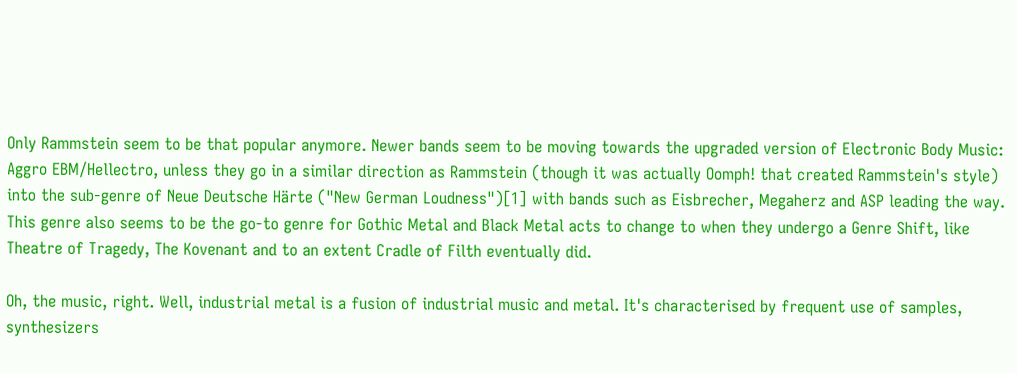Only Rammstein seem to be that popular anymore. Newer bands seem to be moving towards the upgraded version of Electronic Body Music: Aggro EBM/Hellectro, unless they go in a similar direction as Rammstein (though it was actually Oomph! that created Rammstein's style) into the sub-genre of Neue Deutsche Härte ("New German Loudness")[1] with bands such as Eisbrecher, Megaherz and ASP leading the way. This genre also seems to be the go-to genre for Gothic Metal and Black Metal acts to change to when they undergo a Genre Shift, like Theatre of Tragedy, The Kovenant and to an extent Cradle of Filth eventually did.

Oh, the music, right. Well, industrial metal is a fusion of industrial music and metal. It's characterised by frequent use of samples, synthesizers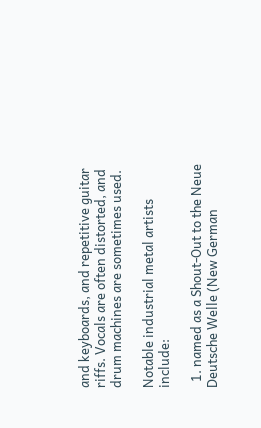and keyboards, and repetitive guitar riffs. Vocals are often distorted, and drum machines are sometimes used.

Notable industrial metal artists include:

  1. named as a Shout-Out to the Neue Deutsche Welle (New German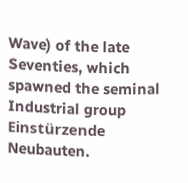Wave) of the late Seventies, which spawned the seminal Industrial group Einstürzende Neubauten.